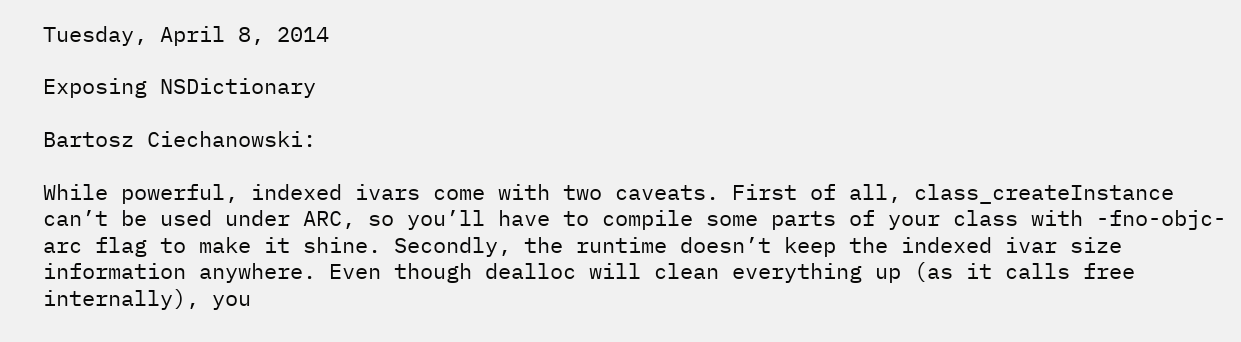Tuesday, April 8, 2014

Exposing NSDictionary

Bartosz Ciechanowski:

While powerful, indexed ivars come with two caveats. First of all, class_createInstance can’t be used under ARC, so you’ll have to compile some parts of your class with -fno-objc-arc flag to make it shine. Secondly, the runtime doesn’t keep the indexed ivar size information anywhere. Even though dealloc will clean everything up (as it calls free internally), you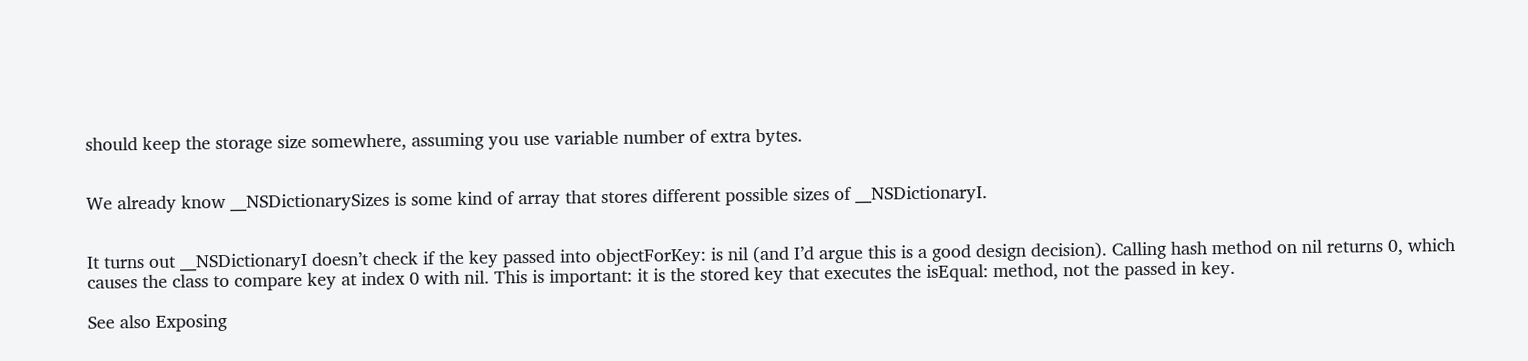should keep the storage size somewhere, assuming you use variable number of extra bytes.


We already know __NSDictionarySizes is some kind of array that stores different possible sizes of __NSDictionaryI.


It turns out __NSDictionaryI doesn’t check if the key passed into objectForKey: is nil (and I’d argue this is a good design decision). Calling hash method on nil returns 0, which causes the class to compare key at index 0 with nil. This is important: it is the stored key that executes the isEqual: method, not the passed in key.

See also Exposing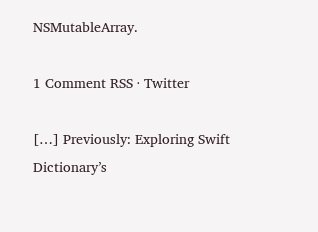NSMutableArray.

1 Comment RSS · Twitter

[…] Previously: Exploring Swift Dictionary’s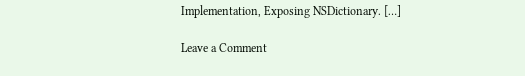Implementation, Exposing NSDictionary. […]

Leave a Comment